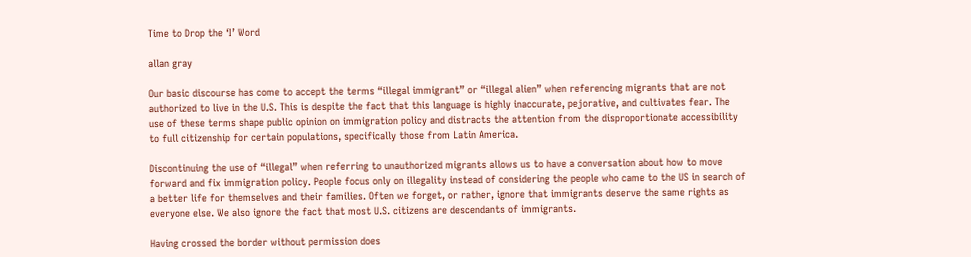Time to Drop the ‘I’ Word

allan gray

Our basic discourse has come to accept the terms “illegal immigrant” or “illegal alien” when referencing migrants that are not authorized to live in the U.S. This is despite the fact that this language is highly inaccurate, pejorative, and cultivates fear. The use of these terms shape public opinion on immigration policy and distracts the attention from the disproportionate accessibility to full citizenship for certain populations, specifically those from Latin America.

Discontinuing the use of “illegal” when referring to unauthorized migrants allows us to have a conversation about how to move forward and fix immigration policy. People focus only on illegality instead of considering the people who came to the US in search of a better life for themselves and their families. Often we forget, or rather, ignore that immigrants deserve the same rights as everyone else. We also ignore the fact that most U.S. citizens are descendants of immigrants.

Having crossed the border without permission does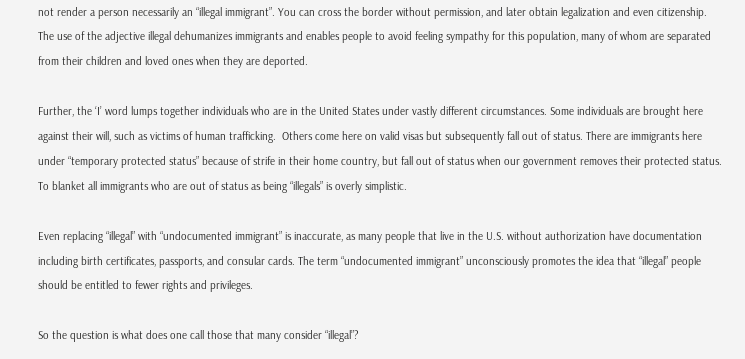not render a person necessarily an “illegal immigrant”. You can cross the border without permission, and later obtain legalization and even citizenship. The use of the adjective illegal dehumanizes immigrants and enables people to avoid feeling sympathy for this population, many of whom are separated from their children and loved ones when they are deported.

Further, the ‘I’ word lumps together individuals who are in the United States under vastly different circumstances. Some individuals are brought here against their will, such as victims of human trafficking.  Others come here on valid visas but subsequently fall out of status. There are immigrants here under “temporary protected status” because of strife in their home country, but fall out of status when our government removes their protected status. To blanket all immigrants who are out of status as being “illegals” is overly simplistic.

Even replacing “illegal” with “undocumented immigrant” is inaccurate, as many people that live in the U.S. without authorization have documentation including birth certificates, passports, and consular cards. The term “undocumented immigrant” unconsciously promotes the idea that “illegal” people should be entitled to fewer rights and privileges.

So the question is what does one call those that many consider “illegal”?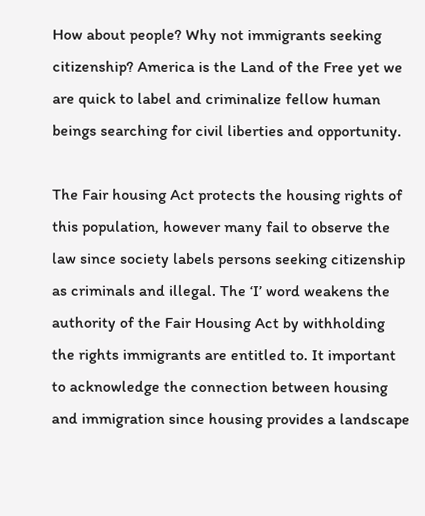How about people? Why not immigrants seeking citizenship? America is the Land of the Free yet we are quick to label and criminalize fellow human beings searching for civil liberties and opportunity.

The Fair housing Act protects the housing rights of this population, however many fail to observe the law since society labels persons seeking citizenship as criminals and illegal. The ‘I’ word weakens the authority of the Fair Housing Act by withholding the rights immigrants are entitled to. It important to acknowledge the connection between housing and immigration since housing provides a landscape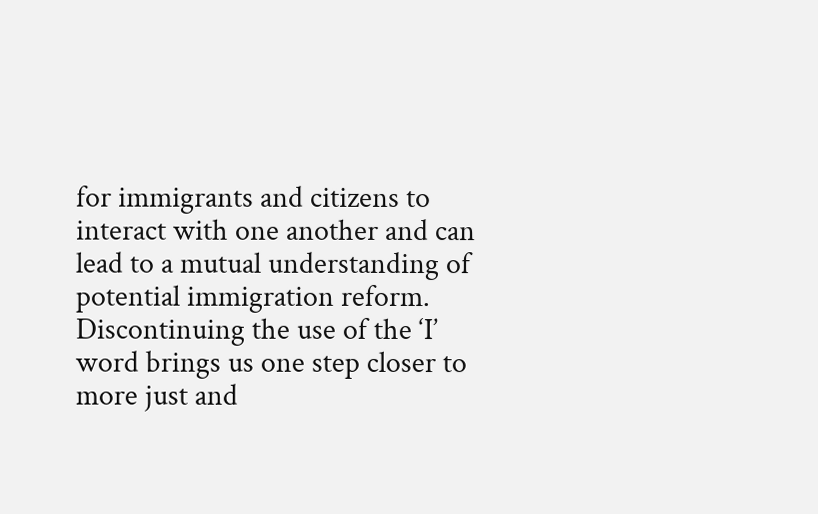for immigrants and citizens to interact with one another and can lead to a mutual understanding of potential immigration reform. Discontinuing the use of the ‘I’ word brings us one step closer to more just and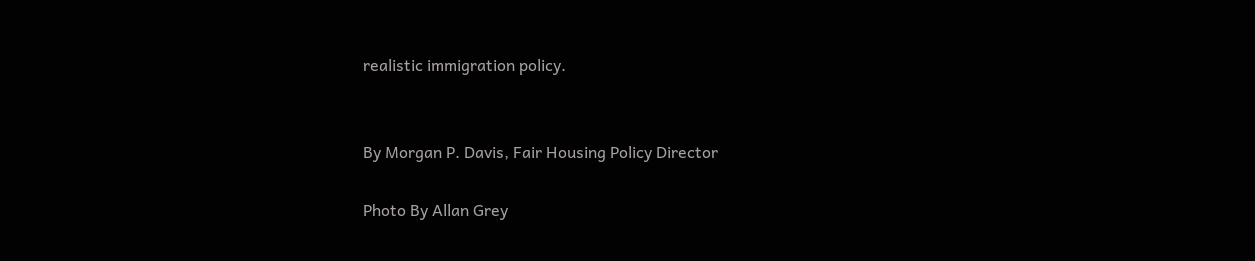realistic immigration policy.


By Morgan P. Davis, Fair Housing Policy Director

Photo By Allan Grey